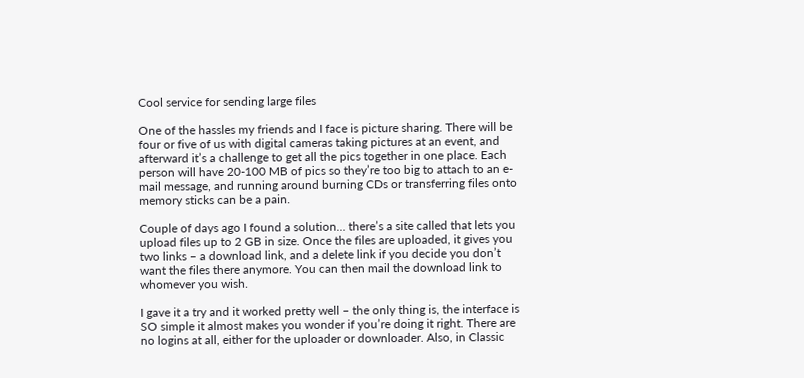Cool service for sending large files

One of the hassles my friends and I face is picture sharing. There will be four or five of us with digital cameras taking pictures at an event, and afterward it’s a challenge to get all the pics together in one place. Each person will have 20-100 MB of pics so they’re too big to attach to an e-mail message, and running around burning CDs or transferring files onto memory sticks can be a pain.

Couple of days ago I found a solution… there’s a site called that lets you upload files up to 2 GB in size. Once the files are uploaded, it gives you two links – a download link, and a delete link if you decide you don’t want the files there anymore. You can then mail the download link to whomever you wish.

I gave it a try and it worked pretty well – the only thing is, the interface is SO simple it almost makes you wonder if you’re doing it right. There are no logins at all, either for the uploader or downloader. Also, in Classic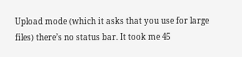Upload mode (which it asks that you use for large files) there’s no status bar. It took me 45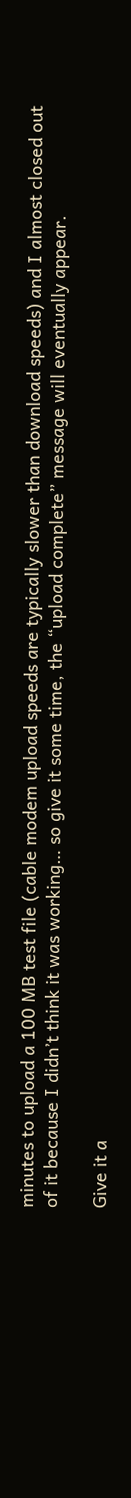minutes to upload a 100 MB test file (cable modem upload speeds are typically slower than download speeds) and I almost closed out of it because I didn’t think it was working… so give it some time, the “upload complete” message will eventually appear.

Give it a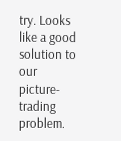try. Looks like a good solution to our picture-trading problem.